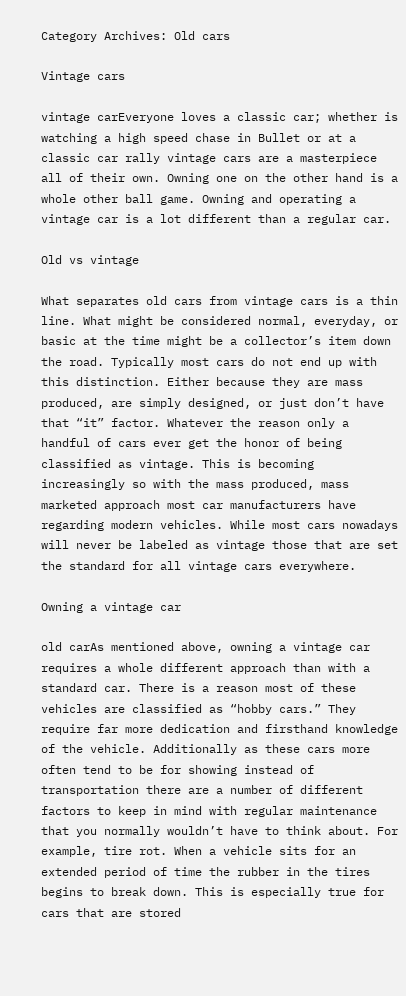Category Archives: Old cars

Vintage cars

vintage carEveryone loves a classic car; whether is watching a high speed chase in Bullet or at a classic car rally vintage cars are a masterpiece all of their own. Owning one on the other hand is a whole other ball game. Owning and operating a vintage car is a lot different than a regular car.

Old vs vintage

What separates old cars from vintage cars is a thin line. What might be considered normal, everyday, or basic at the time might be a collector’s item down the road. Typically most cars do not end up with this distinction. Either because they are mass produced, are simply designed, or just don’t have that “it” factor. Whatever the reason only a handful of cars ever get the honor of being classified as vintage. This is becoming increasingly so with the mass produced, mass marketed approach most car manufacturers have regarding modern vehicles. While most cars nowadays will never be labeled as vintage those that are set the standard for all vintage cars everywhere.

Owning a vintage car

old carAs mentioned above, owning a vintage car requires a whole different approach than with a standard car. There is a reason most of these vehicles are classified as “hobby cars.” They require far more dedication and firsthand knowledge of the vehicle. Additionally as these cars more often tend to be for showing instead of transportation there are a number of different factors to keep in mind with regular maintenance that you normally wouldn’t have to think about. For example, tire rot. When a vehicle sits for an extended period of time the rubber in the tires begins to break down. This is especially true for cars that are stored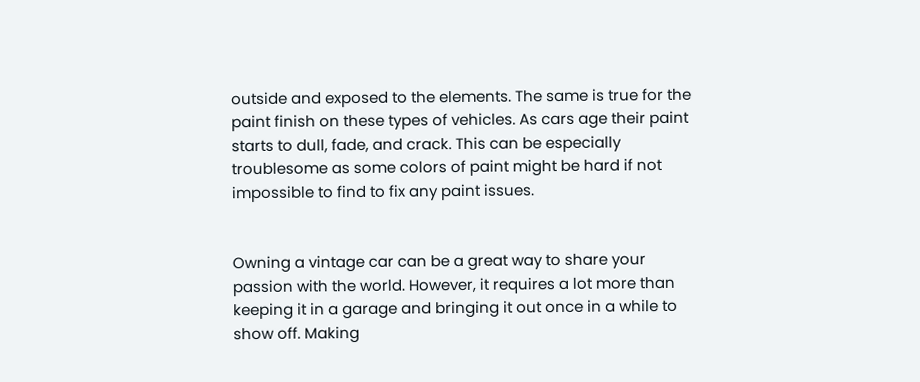outside and exposed to the elements. The same is true for the paint finish on these types of vehicles. As cars age their paint starts to dull, fade, and crack. This can be especially troublesome as some colors of paint might be hard if not impossible to find to fix any paint issues.


Owning a vintage car can be a great way to share your passion with the world. However, it requires a lot more than keeping it in a garage and bringing it out once in a while to show off. Making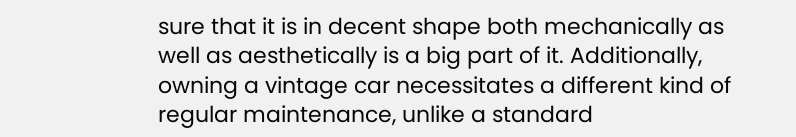sure that it is in decent shape both mechanically as well as aesthetically is a big part of it. Additionally, owning a vintage car necessitates a different kind of regular maintenance, unlike a standard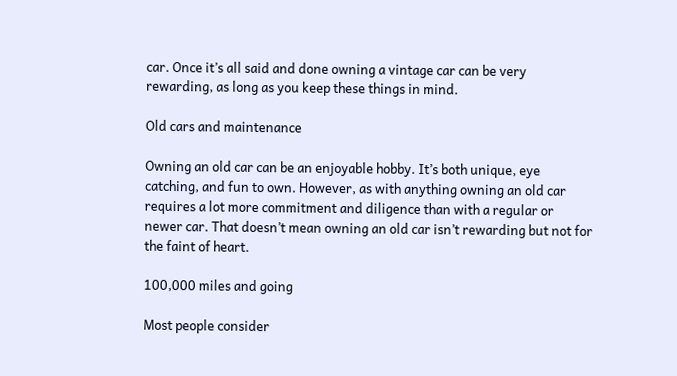car. Once it’s all said and done owning a vintage car can be very rewarding, as long as you keep these things in mind.

Old cars and maintenance

Owning an old car can be an enjoyable hobby. It’s both unique, eye catching, and fun to own. However, as with anything owning an old car requires a lot more commitment and diligence than with a regular or newer car. That doesn’t mean owning an old car isn’t rewarding but not for the faint of heart.

100,000 miles and going

Most people consider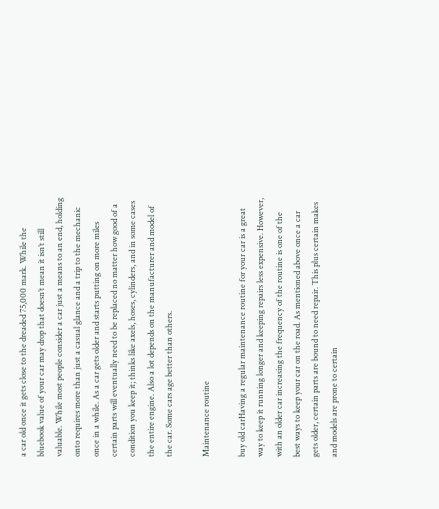a car old once it gets close to the dreaded 75,000 mark. While the bluebook value of your car may drop that doesn’t mean it isn’t still valuable. While most people consider a car just a means to an end, holding onto requires more than just a casual glance and a trip to the mechanic once in a while. As a car gets older and starts putting on more miles certain parts will eventually need to be replaced no matter how good of a condition you keep it; thinks like axels, hoses, cylinders, and in some cases the entire engine. Also a lot depends on the manufacturer and model of the car. Some cars age better than others.

Maintenance routine

buy old carHaving a regular maintenance routine for your car is a great way to keep it running longer and keeping repairs less expensive. However, with an older car increasing the frequency of the routine is one of the best ways to keep your car on the road. As mentioned above once a car gets older, certain parts are bound to need repair. This plus certain makes and models are prone to certain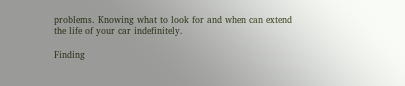problems. Knowing what to look for and when can extend the life of your car indefinitely.

Finding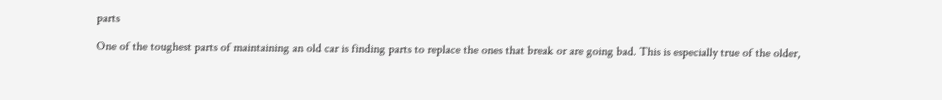parts

One of the toughest parts of maintaining an old car is finding parts to replace the ones that break or are going bad. This is especially true of the older,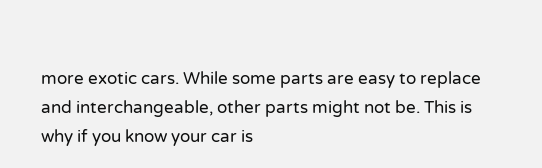more exotic cars. While some parts are easy to replace and interchangeable, other parts might not be. This is why if you know your car is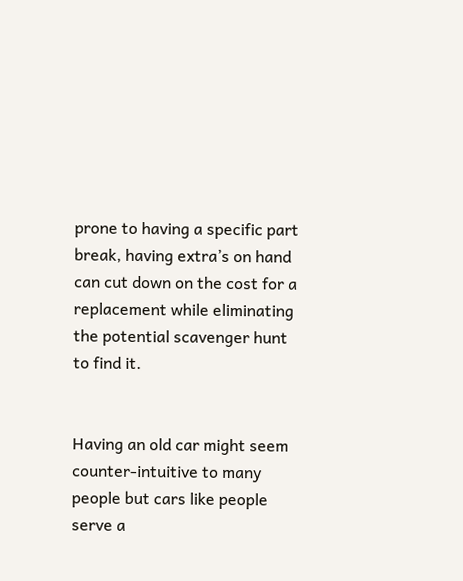prone to having a specific part break, having extra’s on hand can cut down on the cost for a replacement while eliminating the potential scavenger hunt to find it.


Having an old car might seem counter-intuitive to many people but cars like people serve a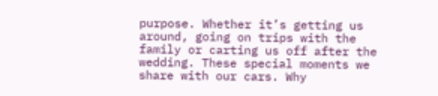purpose. Whether it’s getting us around, going on trips with the family or carting us off after the wedding. These special moments we share with our cars. Why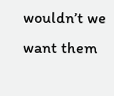wouldn’t we want them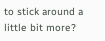to stick around a little bit more?